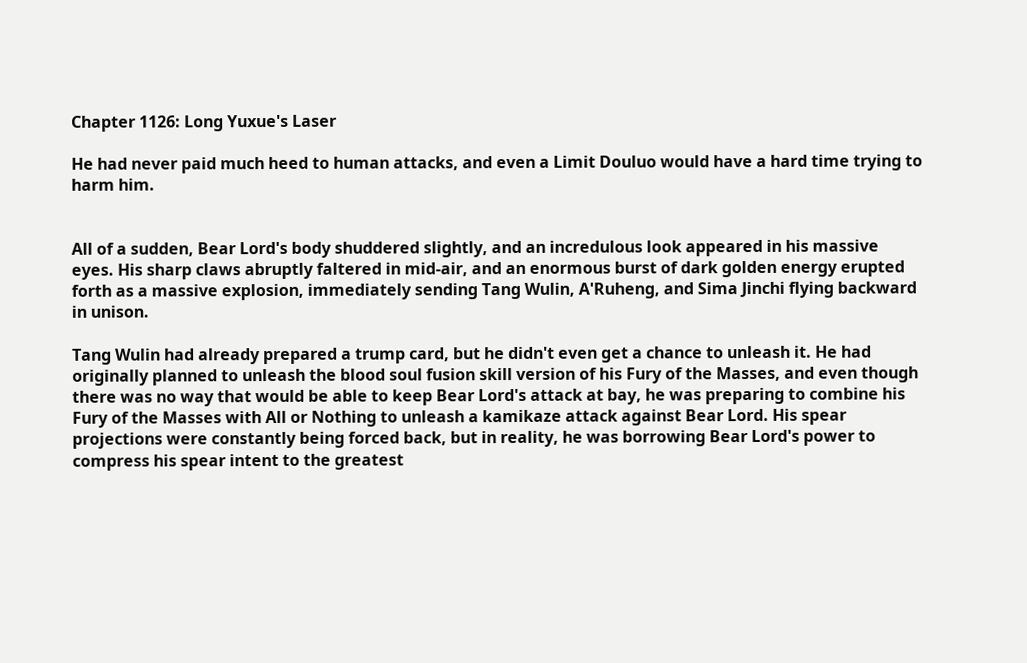Chapter 1126: Long Yuxue's Laser

He had never paid much heed to human attacks, and even a Limit Douluo would have a hard time trying to harm him.


All of a sudden, Bear Lord's body shuddered slightly, and an incredulous look appeared in his massive eyes. His sharp claws abruptly faltered in mid-air, and an enormous burst of dark golden energy erupted forth as a massive explosion, immediately sending Tang Wulin, A'Ruheng, and Sima Jinchi flying backward in unison.

Tang Wulin had already prepared a trump card, but he didn't even get a chance to unleash it. He had originally planned to unleash the blood soul fusion skill version of his Fury of the Masses, and even though there was no way that would be able to keep Bear Lord's attack at bay, he was preparing to combine his Fury of the Masses with All or Nothing to unleash a kamikaze attack against Bear Lord. His spear projections were constantly being forced back, but in reality, he was borrowing Bear Lord's power to compress his spear intent to the greatest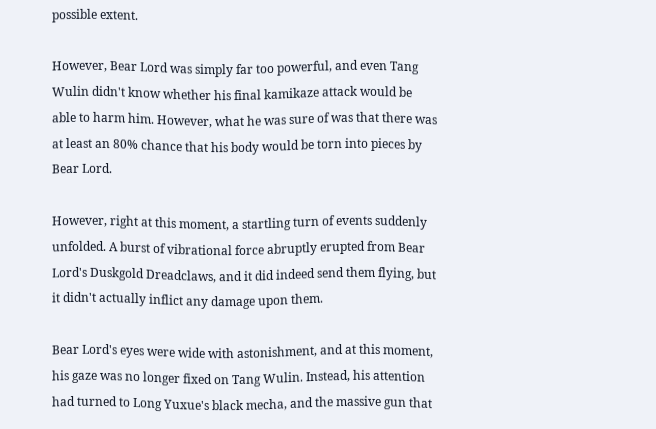possible extent.

However, Bear Lord was simply far too powerful, and even Tang Wulin didn't know whether his final kamikaze attack would be able to harm him. However, what he was sure of was that there was at least an 80% chance that his body would be torn into pieces by Bear Lord.

However, right at this moment, a startling turn of events suddenly unfolded. A burst of vibrational force abruptly erupted from Bear Lord's Duskgold Dreadclaws, and it did indeed send them flying, but it didn't actually inflict any damage upon them.

Bear Lord's eyes were wide with astonishment, and at this moment, his gaze was no longer fixed on Tang Wulin. Instead, his attention had turned to Long Yuxue's black mecha, and the massive gun that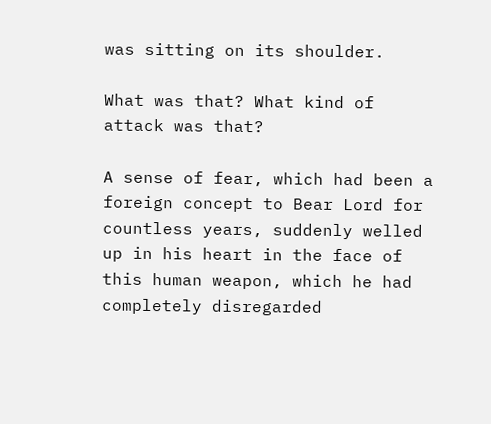was sitting on its shoulder.

What was that? What kind of attack was that?

A sense of fear, which had been a foreign concept to Bear Lord for countless years, suddenly welled up in his heart in the face of this human weapon, which he had completely disregarded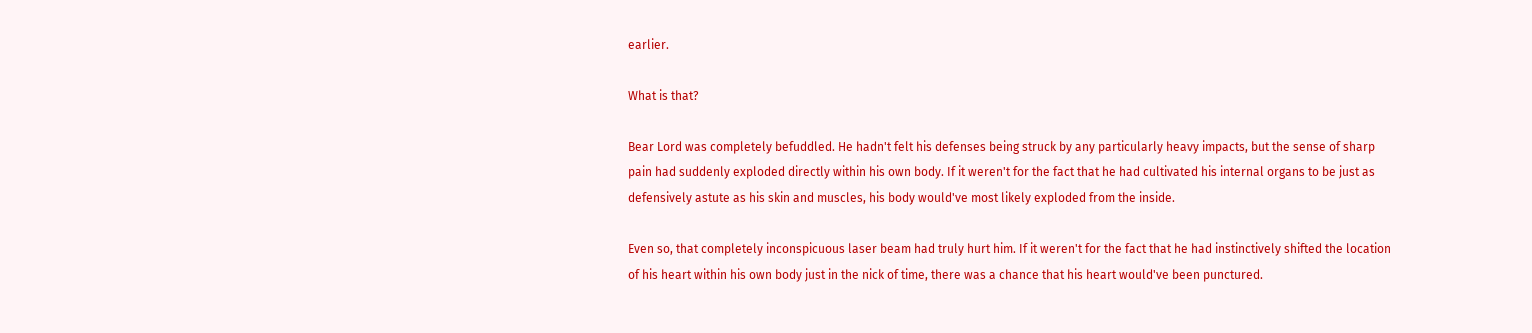earlier.

What is that?

Bear Lord was completely befuddled. He hadn't felt his defenses being struck by any particularly heavy impacts, but the sense of sharp pain had suddenly exploded directly within his own body. If it weren't for the fact that he had cultivated his internal organs to be just as defensively astute as his skin and muscles, his body would've most likely exploded from the inside.

Even so, that completely inconspicuous laser beam had truly hurt him. If it weren't for the fact that he had instinctively shifted the location of his heart within his own body just in the nick of time, there was a chance that his heart would've been punctured.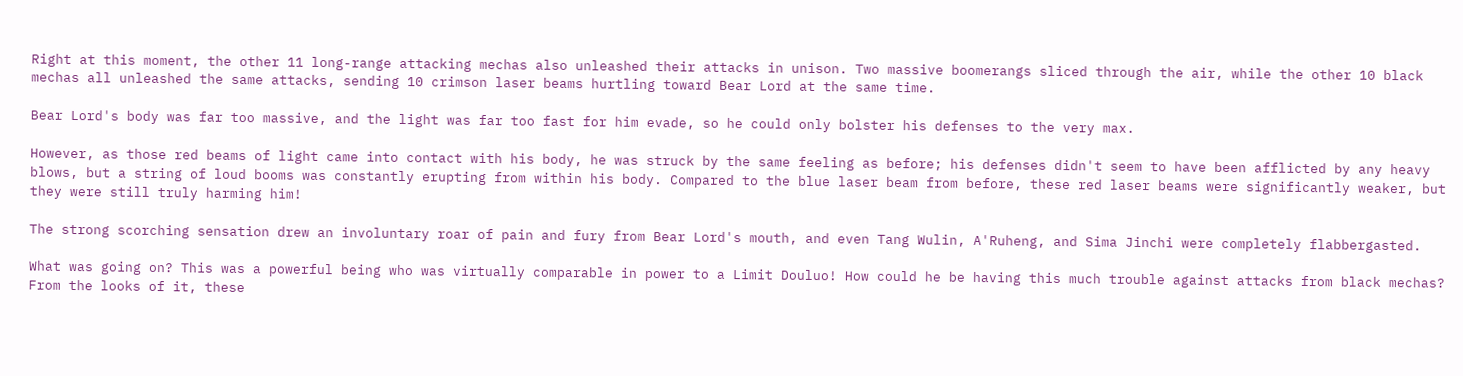Right at this moment, the other 11 long-range attacking mechas also unleashed their attacks in unison. Two massive boomerangs sliced through the air, while the other 10 black mechas all unleashed the same attacks, sending 10 crimson laser beams hurtling toward Bear Lord at the same time.

Bear Lord's body was far too massive, and the light was far too fast for him evade, so he could only bolster his defenses to the very max.

However, as those red beams of light came into contact with his body, he was struck by the same feeling as before; his defenses didn't seem to have been afflicted by any heavy blows, but a string of loud booms was constantly erupting from within his body. Compared to the blue laser beam from before, these red laser beams were significantly weaker, but they were still truly harming him!

The strong scorching sensation drew an involuntary roar of pain and fury from Bear Lord's mouth, and even Tang Wulin, A'Ruheng, and Sima Jinchi were completely flabbergasted.

What was going on? This was a powerful being who was virtually comparable in power to a Limit Douluo! How could he be having this much trouble against attacks from black mechas? From the looks of it, these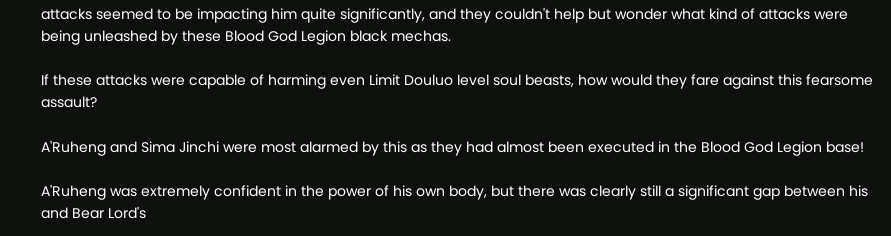attacks seemed to be impacting him quite significantly, and they couldn't help but wonder what kind of attacks were being unleashed by these Blood God Legion black mechas.

If these attacks were capable of harming even Limit Douluo level soul beasts, how would they fare against this fearsome assault?

A'Ruheng and Sima Jinchi were most alarmed by this as they had almost been executed in the Blood God Legion base!

A'Ruheng was extremely confident in the power of his own body, but there was clearly still a significant gap between his and Bear Lord's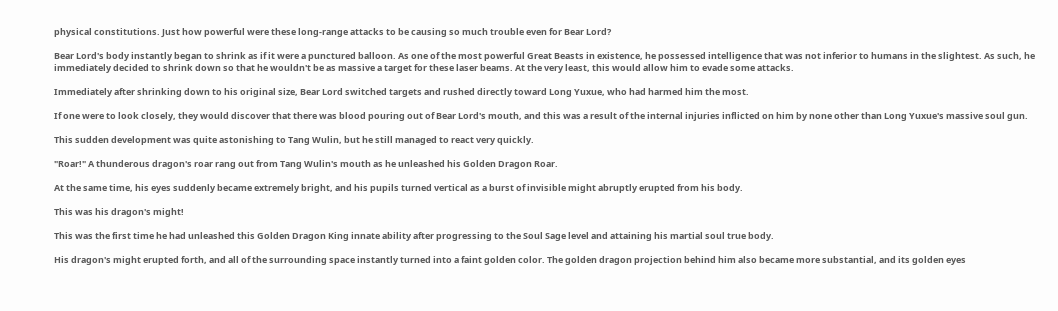physical constitutions. Just how powerful were these long-range attacks to be causing so much trouble even for Bear Lord?

Bear Lord's body instantly began to shrink as if it were a punctured balloon. As one of the most powerful Great Beasts in existence, he possessed intelligence that was not inferior to humans in the slightest. As such, he immediately decided to shrink down so that he wouldn't be as massive a target for these laser beams. At the very least, this would allow him to evade some attacks.

Immediately after shrinking down to his original size, Bear Lord switched targets and rushed directly toward Long Yuxue, who had harmed him the most.

If one were to look closely, they would discover that there was blood pouring out of Bear Lord's mouth, and this was a result of the internal injuries inflicted on him by none other than Long Yuxue's massive soul gun.

This sudden development was quite astonishing to Tang Wulin, but he still managed to react very quickly.

"Roar!" A thunderous dragon's roar rang out from Tang Wulin's mouth as he unleashed his Golden Dragon Roar.

At the same time, his eyes suddenly became extremely bright, and his pupils turned vertical as a burst of invisible might abruptly erupted from his body.

This was his dragon's might!

This was the first time he had unleashed this Golden Dragon King innate ability after progressing to the Soul Sage level and attaining his martial soul true body.

His dragon's might erupted forth, and all of the surrounding space instantly turned into a faint golden color. The golden dragon projection behind him also became more substantial, and its golden eyes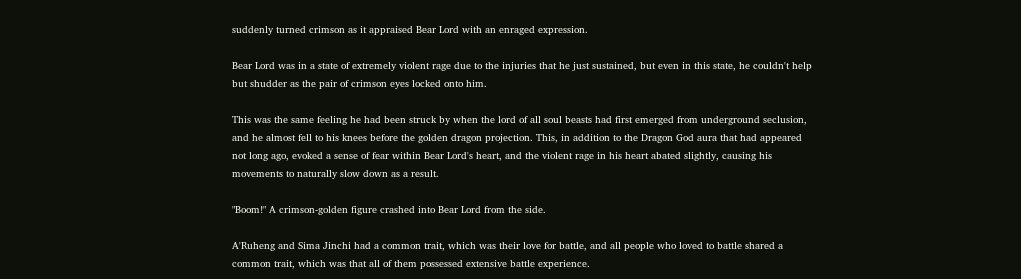suddenly turned crimson as it appraised Bear Lord with an enraged expression.

Bear Lord was in a state of extremely violent rage due to the injuries that he just sustained, but even in this state, he couldn't help but shudder as the pair of crimson eyes locked onto him.

This was the same feeling he had been struck by when the lord of all soul beasts had first emerged from underground seclusion, and he almost fell to his knees before the golden dragon projection. This, in addition to the Dragon God aura that had appeared not long ago, evoked a sense of fear within Bear Lord's heart, and the violent rage in his heart abated slightly, causing his movements to naturally slow down as a result.

"Boom!" A crimson-golden figure crashed into Bear Lord from the side.

A'Ruheng and Sima Jinchi had a common trait, which was their love for battle, and all people who loved to battle shared a common trait, which was that all of them possessed extensive battle experience.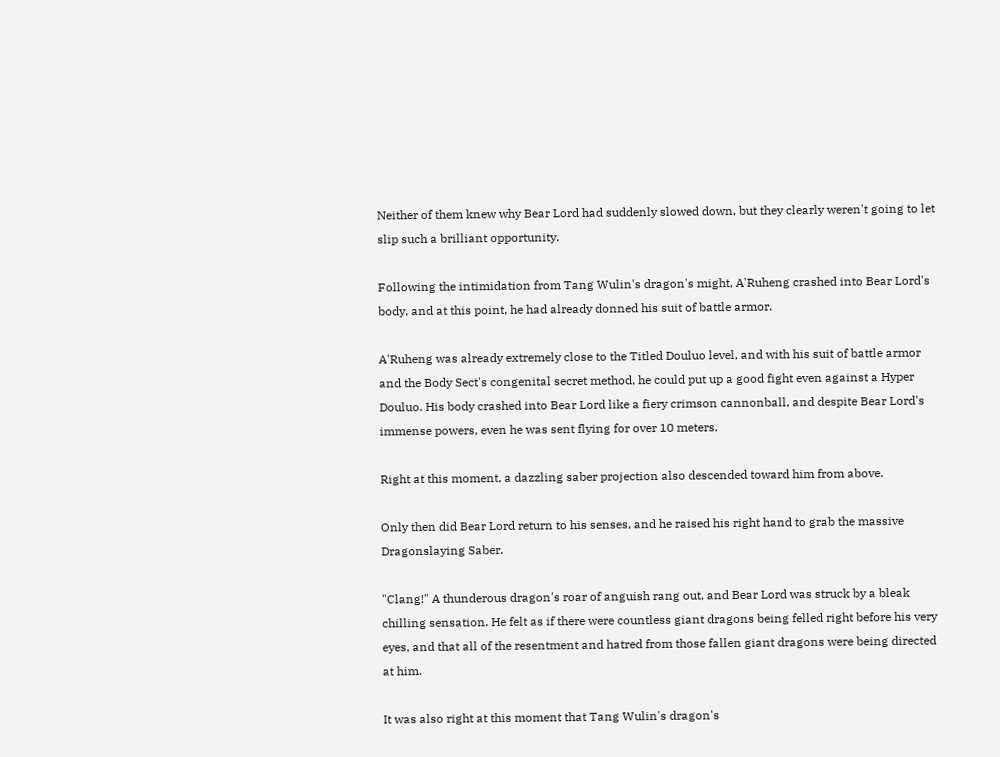Neither of them knew why Bear Lord had suddenly slowed down, but they clearly weren't going to let slip such a brilliant opportunity.

Following the intimidation from Tang Wulin's dragon's might, A'Ruheng crashed into Bear Lord's body, and at this point, he had already donned his suit of battle armor.

A'Ruheng was already extremely close to the Titled Douluo level, and with his suit of battle armor and the Body Sect's congenital secret method, he could put up a good fight even against a Hyper Douluo. His body crashed into Bear Lord like a fiery crimson cannonball, and despite Bear Lord's immense powers, even he was sent flying for over 10 meters.

Right at this moment, a dazzling saber projection also descended toward him from above.

Only then did Bear Lord return to his senses, and he raised his right hand to grab the massive Dragonslaying Saber.

"Clang!" A thunderous dragon's roar of anguish rang out, and Bear Lord was struck by a bleak chilling sensation. He felt as if there were countless giant dragons being felled right before his very eyes, and that all of the resentment and hatred from those fallen giant dragons were being directed at him.

It was also right at this moment that Tang Wulin's dragon's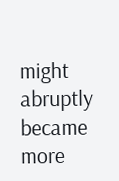might abruptly became more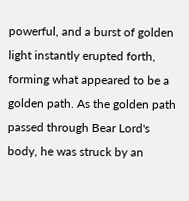powerful, and a burst of golden light instantly erupted forth, forming what appeared to be a golden path. As the golden path passed through Bear Lord's body, he was struck by an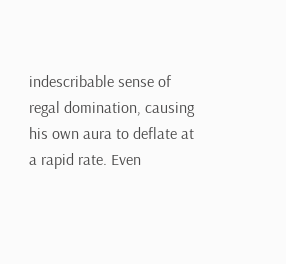indescribable sense of regal domination, causing his own aura to deflate at a rapid rate. Even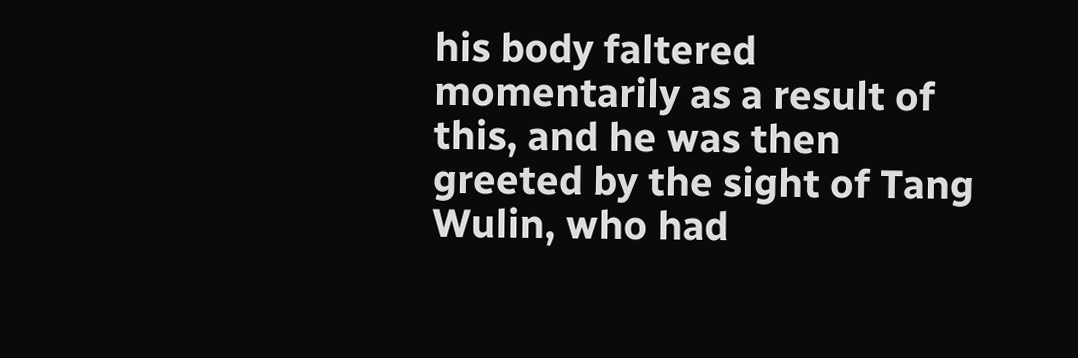his body faltered momentarily as a result of this, and he was then greeted by the sight of Tang Wulin, who had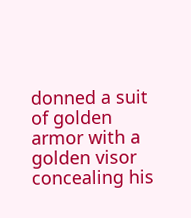donned a suit of golden armor with a golden visor concealing his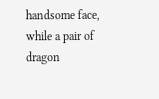handsome face, while a pair of dragon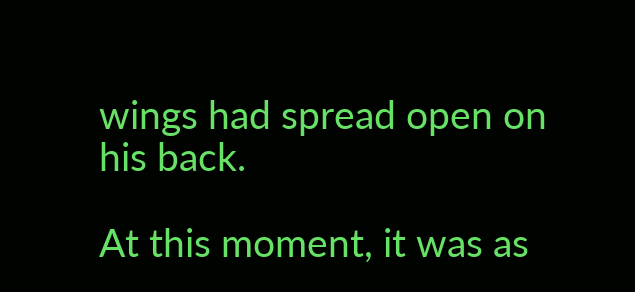wings had spread open on his back.

At this moment, it was as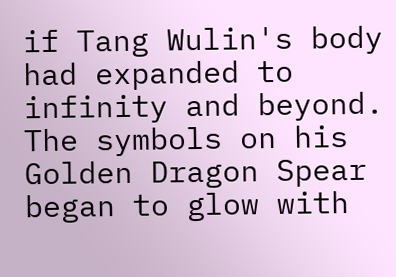if Tang Wulin's body had expanded to infinity and beyond. The symbols on his Golden Dragon Spear began to glow with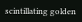scintillating golden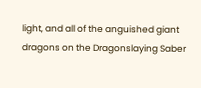light, and all of the anguished giant dragons on the Dragonslaying Saber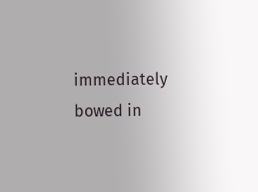immediately bowed in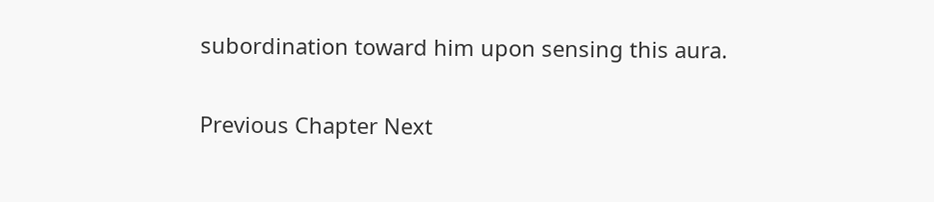subordination toward him upon sensing this aura.

Previous Chapter Next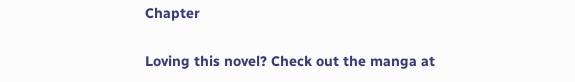Chapter

Loving this novel? Check out the manga at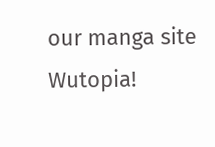our manga site Wutopia!